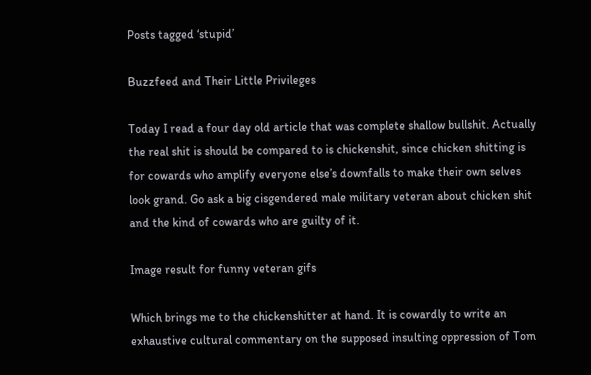Posts tagged ‘stupid’

Buzzfeed and Their Little Privileges

Today I read a four day old article that was complete shallow bullshit. Actually the real shit is should be compared to is chickenshit, since chicken shitting is for cowards who amplify everyone else’s downfalls to make their own selves look grand. Go ask a big cisgendered male military veteran about chicken shit and the kind of cowards who are guilty of it.

Image result for funny veteran gifs

Which brings me to the chickenshitter at hand. It is cowardly to write an exhaustive cultural commentary on the supposed insulting oppression of Tom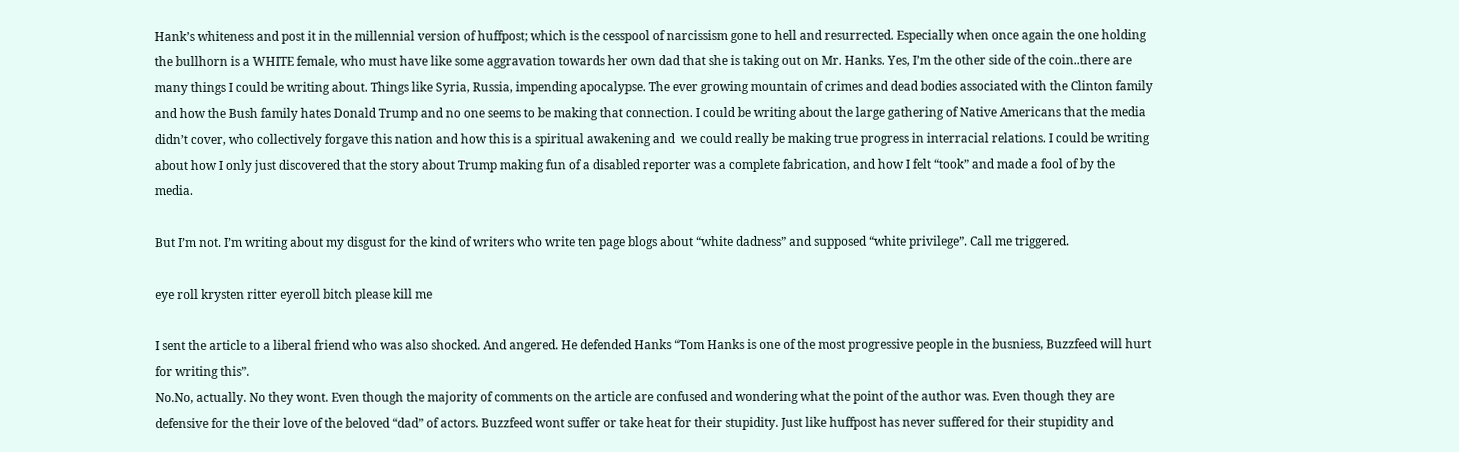Hank’s whiteness and post it in the millennial version of huffpost; which is the cesspool of narcissism gone to hell and resurrected. Especially when once again the one holding the bullhorn is a WHITE female, who must have like some aggravation towards her own dad that she is taking out on Mr. Hanks. Yes, I’m the other side of the coin..there are many things I could be writing about. Things like Syria, Russia, impending apocalypse. The ever growing mountain of crimes and dead bodies associated with the Clinton family and how the Bush family hates Donald Trump and no one seems to be making that connection. I could be writing about the large gathering of Native Americans that the media didn’t cover, who collectively forgave this nation and how this is a spiritual awakening and  we could really be making true progress in interracial relations. I could be writing about how I only just discovered that the story about Trump making fun of a disabled reporter was a complete fabrication, and how I felt “took” and made a fool of by the media.

But I’m not. I’m writing about my disgust for the kind of writers who write ten page blogs about “white dadness” and supposed “white privilege”. Call me triggered.

eye roll krysten ritter eyeroll bitch please kill me

I sent the article to a liberal friend who was also shocked. And angered. He defended Hanks “Tom Hanks is one of the most progressive people in the busniess, Buzzfeed will hurt for writing this”.
No.No, actually. No they wont. Even though the majority of comments on the article are confused and wondering what the point of the author was. Even though they are defensive for the their love of the beloved “dad” of actors. Buzzfeed wont suffer or take heat for their stupidity. Just like huffpost has never suffered for their stupidity and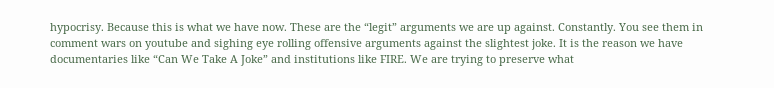hypocrisy. Because this is what we have now. These are the “legit” arguments we are up against. Constantly. You see them in comment wars on youtube and sighing eye rolling offensive arguments against the slightest joke. It is the reason we have documentaries like “Can We Take A Joke” and institutions like FIRE. We are trying to preserve what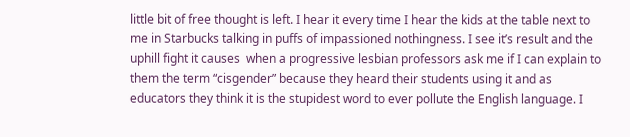little bit of free thought is left. I hear it every time I hear the kids at the table next to me in Starbucks talking in puffs of impassioned nothingness. I see it’s result and the uphill fight it causes  when a progressive lesbian professors ask me if I can explain to them the term “cisgender” because they heard their students using it and as educators they think it is the stupidest word to ever pollute the English language. I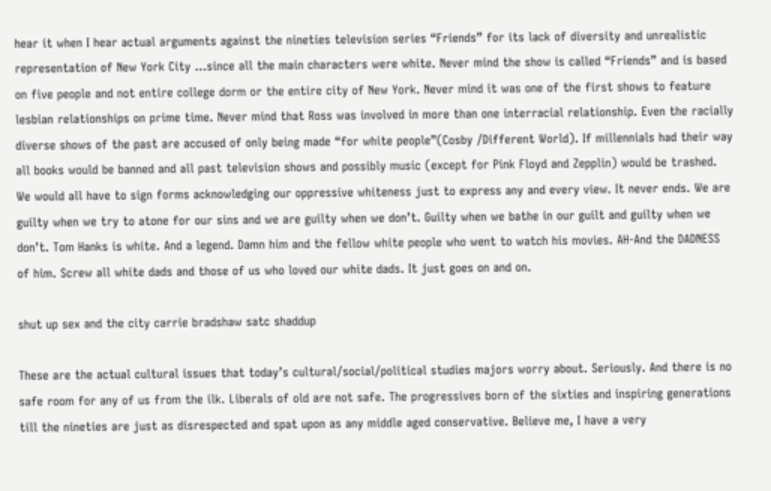hear it when I hear actual arguments against the nineties television series “Friends” for its lack of diversity and unrealistic representation of New York City …since all the main characters were white. Never mind the show is called “Friends” and is based on five people and not entire college dorm or the entire city of New York. Never mind it was one of the first shows to feature lesbian relationships on prime time. Never mind that Ross was involved in more than one interracial relationship. Even the racially diverse shows of the past are accused of only being made “for white people”(Cosby /Different World). If millennials had their way all books would be banned and all past television shows and possibly music (except for Pink Floyd and Zepplin) would be trashed. We would all have to sign forms acknowledging our oppressive whiteness just to express any and every view. It never ends. We are guilty when we try to atone for our sins and we are guilty when we don’t. Guilty when we bathe in our guilt and guilty when we don’t. Tom Hanks is white. And a legend. Damn him and the fellow white people who went to watch his movies. AH-And the DADNESS of him. Screw all white dads and those of us who loved our white dads. It just goes on and on.

shut up sex and the city carrie bradshaw satc shaddup

These are the actual cultural issues that today’s cultural/social/political studies majors worry about. Seriously. And there is no safe room for any of us from the ilk. Liberals of old are not safe. The progressives born of the sixties and inspiring generations till the nineties are just as disrespected and spat upon as any middle aged conservative. Believe me, I have a very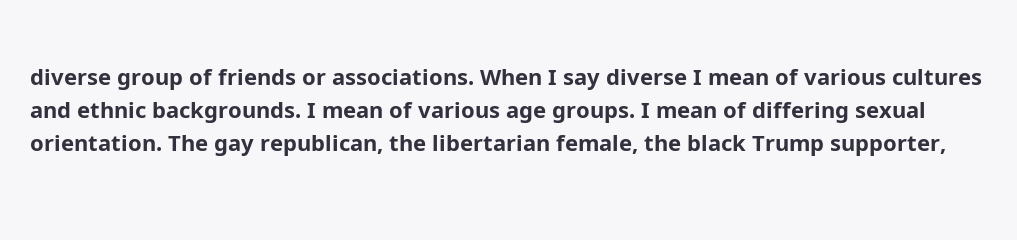diverse group of friends or associations. When I say diverse I mean of various cultures and ethnic backgrounds. I mean of various age groups. I mean of differing sexual orientation. The gay republican, the libertarian female, the black Trump supporter,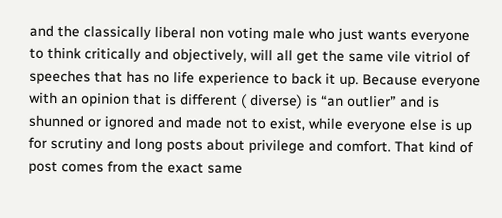and the classically liberal non voting male who just wants everyone to think critically and objectively, will all get the same vile vitriol of speeches that has no life experience to back it up. Because everyone with an opinion that is different ( diverse) is “an outlier” and is shunned or ignored and made not to exist, while everyone else is up for scrutiny and long posts about privilege and comfort. That kind of post comes from the exact same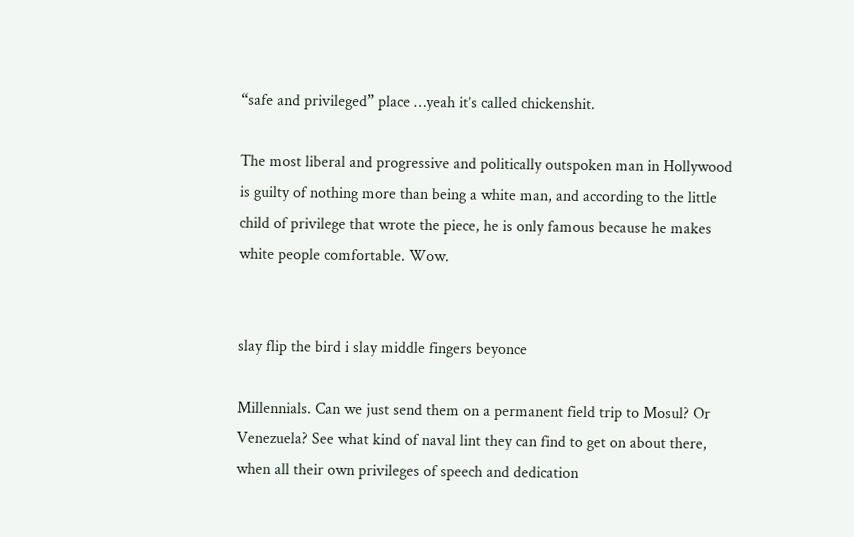“safe and privileged” place …yeah it’s called chickenshit.

The most liberal and progressive and politically outspoken man in Hollywood is guilty of nothing more than being a white man, and according to the little child of privilege that wrote the piece, he is only famous because he makes white people comfortable. Wow.


slay flip the bird i slay middle fingers beyonce

Millennials. Can we just send them on a permanent field trip to Mosul? Or Venezuela? See what kind of naval lint they can find to get on about there, when all their own privileges of speech and dedication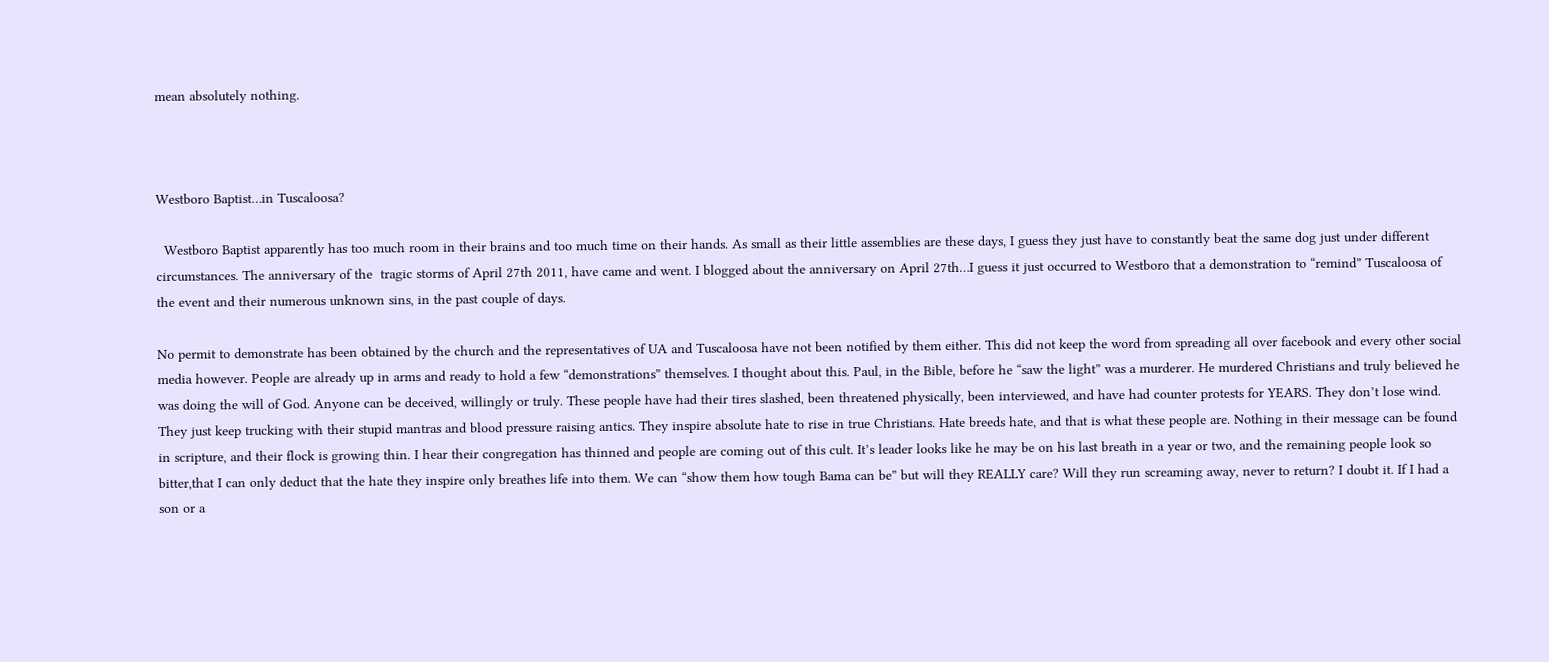mean absolutely nothing.



Westboro Baptist…in Tuscaloosa?

  Westboro Baptist apparently has too much room in their brains and too much time on their hands. As small as their little assemblies are these days, I guess they just have to constantly beat the same dog just under different circumstances. The anniversary of the  tragic storms of April 27th 2011, have came and went. I blogged about the anniversary on April 27th…I guess it just occurred to Westboro that a demonstration to “remind” Tuscaloosa of the event and their numerous unknown sins, in the past couple of days.

No permit to demonstrate has been obtained by the church and the representatives of UA and Tuscaloosa have not been notified by them either. This did not keep the word from spreading all over facebook and every other social media however. People are already up in arms and ready to hold a few “demonstrations” themselves. I thought about this. Paul, in the Bible, before he “saw the light” was a murderer. He murdered Christians and truly believed he was doing the will of God. Anyone can be deceived, willingly or truly. These people have had their tires slashed, been threatened physically, been interviewed, and have had counter protests for YEARS. They don’t lose wind. They just keep trucking with their stupid mantras and blood pressure raising antics. They inspire absolute hate to rise in true Christians. Hate breeds hate, and that is what these people are. Nothing in their message can be found in scripture, and their flock is growing thin. I hear their congregation has thinned and people are coming out of this cult. It’s leader looks like he may be on his last breath in a year or two, and the remaining people look so bitter,that I can only deduct that the hate they inspire only breathes life into them. We can “show them how tough Bama can be” but will they REALLY care? Will they run screaming away, never to return? I doubt it. If I had a son or a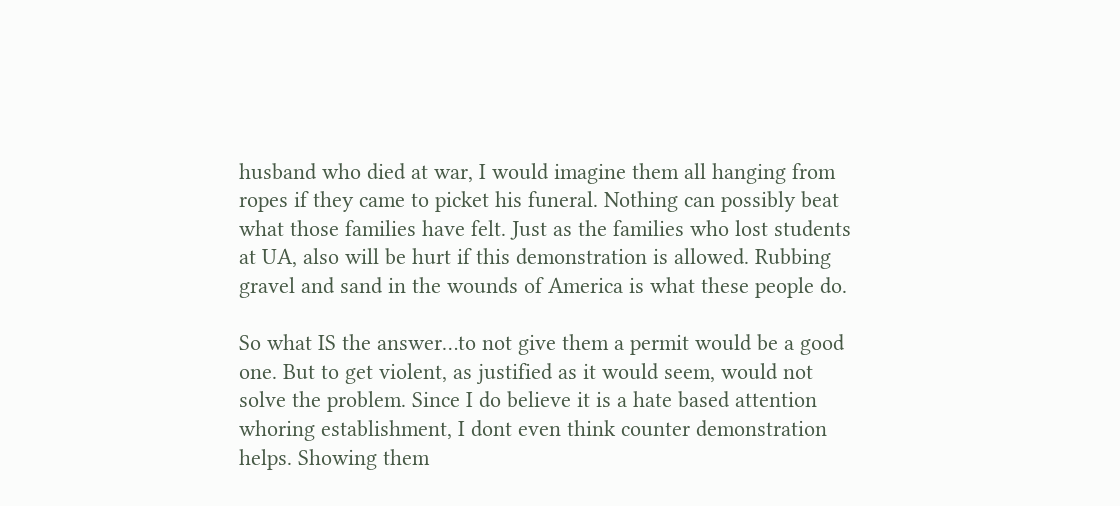husband who died at war, I would imagine them all hanging from ropes if they came to picket his funeral. Nothing can possibly beat what those families have felt. Just as the families who lost students at UA, also will be hurt if this demonstration is allowed. Rubbing gravel and sand in the wounds of America is what these people do.

So what IS the answer…to not give them a permit would be a good one. But to get violent, as justified as it would seem, would not solve the problem. Since I do believe it is a hate based attention whoring establishment, I dont even think counter demonstration helps. Showing them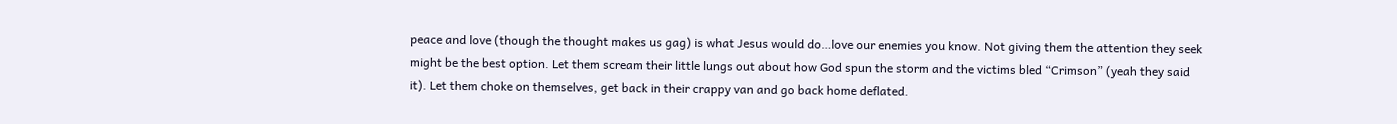peace and love (though the thought makes us gag) is what Jesus would do…love our enemies you know. Not giving them the attention they seek might be the best option. Let them scream their little lungs out about how God spun the storm and the victims bled “Crimson” (yeah they said it). Let them choke on themselves, get back in their crappy van and go back home deflated.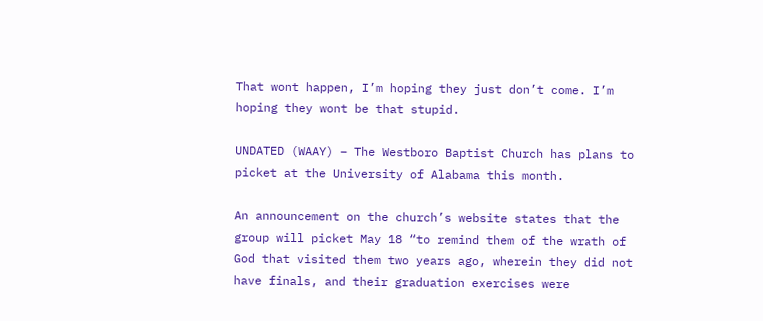That wont happen, I’m hoping they just don’t come. I’m hoping they wont be that stupid.

UNDATED (WAAY) – The Westboro Baptist Church has plans to picket at the University of Alabama this month.

An announcement on the church’s website states that the group will picket May 18 “to remind them of the wrath of God that visited them two years ago, wherein they did not have finals, and their graduation exercises were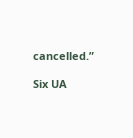cancelled.”

Six UA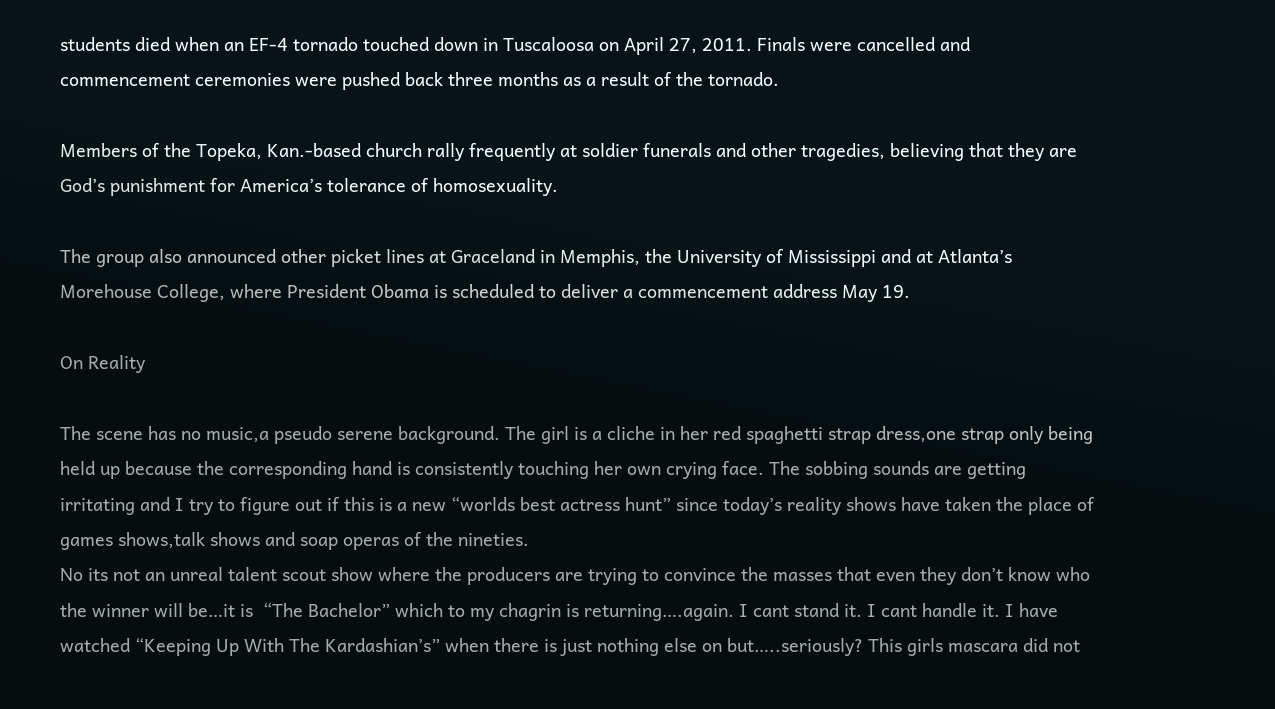students died when an EF-4 tornado touched down in Tuscaloosa on April 27, 2011. Finals were cancelled and commencement ceremonies were pushed back three months as a result of the tornado.

Members of the Topeka, Kan.-based church rally frequently at soldier funerals and other tragedies, believing that they are God’s punishment for America’s tolerance of homosexuality.

The group also announced other picket lines at Graceland in Memphis, the University of Mississippi and at Atlanta’s Morehouse College, where President Obama is scheduled to deliver a commencement address May 19.

On Reality

The scene has no music,a pseudo serene background. The girl is a cliche in her red spaghetti strap dress,one strap only being held up because the corresponding hand is consistently touching her own crying face. The sobbing sounds are getting irritating and I try to figure out if this is a new “worlds best actress hunt” since today’s reality shows have taken the place of games shows,talk shows and soap operas of the nineties.
No its not an unreal talent scout show where the producers are trying to convince the masses that even they don’t know who the winner will be…it is  “The Bachelor” which to my chagrin is returning….again. I cant stand it. I cant handle it. I have watched “Keeping Up With The Kardashian’s” when there is just nothing else on but…..seriously? This girls mascara did not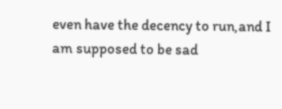even have the decency to run,and I am supposed to be sad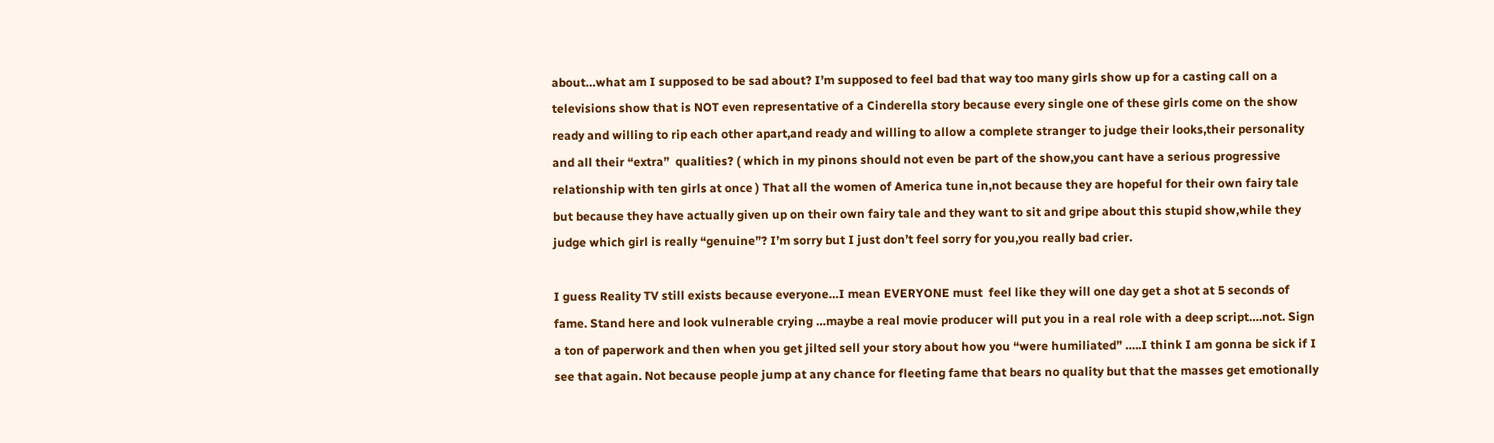about…what am I supposed to be sad about? I’m supposed to feel bad that way too many girls show up for a casting call on a televisions show that is NOT even representative of a Cinderella story because every single one of these girls come on the show ready and willing to rip each other apart,and ready and willing to allow a complete stranger to judge their looks,their personality and all their “extra”  qualities? ( which in my pinons should not even be part of the show,you cant have a serious progressive relationship with ten girls at once ) That all the women of America tune in,not because they are hopeful for their own fairy tale but because they have actually given up on their own fairy tale and they want to sit and gripe about this stupid show,while they judge which girl is really “genuine”? I’m sorry but I just don’t feel sorry for you,you really bad crier.

I guess Reality TV still exists because everyone…I mean EVERYONE must  feel like they will one day get a shot at 5 seconds of fame. Stand here and look vulnerable crying …maybe a real movie producer will put you in a real role with a deep script….not. Sign a ton of paperwork and then when you get jilted sell your story about how you “were humiliated” …..I think I am gonna be sick if I see that again. Not because people jump at any chance for fleeting fame that bears no quality but that the masses get emotionally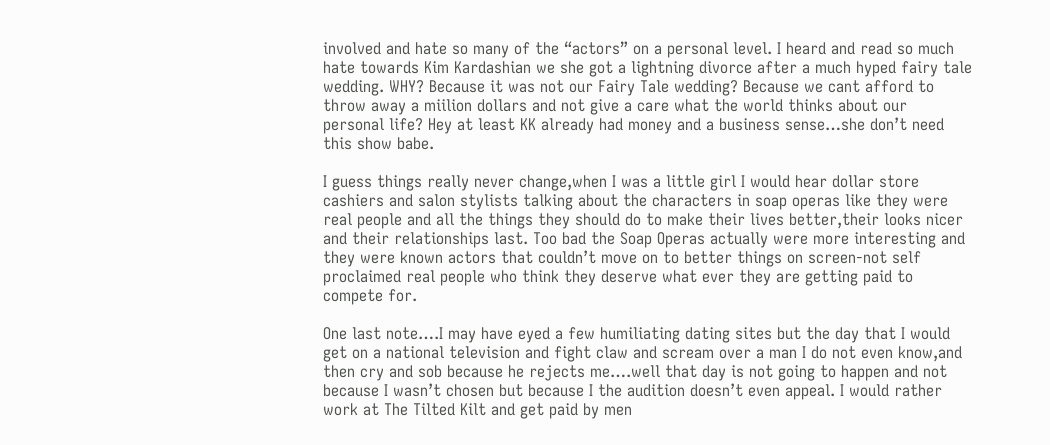involved and hate so many of the “actors” on a personal level. I heard and read so much hate towards Kim Kardashian we she got a lightning divorce after a much hyped fairy tale wedding. WHY? Because it was not our Fairy Tale wedding? Because we cant afford to throw away a miilion dollars and not give a care what the world thinks about our personal life? Hey at least KK already had money and a business sense…she don’t need this show babe.

I guess things really never change,when I was a little girl I would hear dollar store cashiers and salon stylists talking about the characters in soap operas like they were real people and all the things they should do to make their lives better,their looks nicer and their relationships last. Too bad the Soap Operas actually were more interesting and they were known actors that couldn’t move on to better things on screen-not self proclaimed real people who think they deserve what ever they are getting paid to compete for.

One last note….I may have eyed a few humiliating dating sites but the day that I would get on a national television and fight claw and scream over a man I do not even know,and then cry and sob because he rejects me….well that day is not going to happen and not because I wasn’t chosen but because I the audition doesn’t even appeal. I would rather work at The Tilted Kilt and get paid by men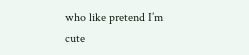who like pretend I’m cute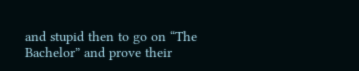and stupid then to go on “The Bachelor” and prove their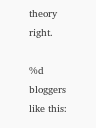theory  right.

%d bloggers like this: